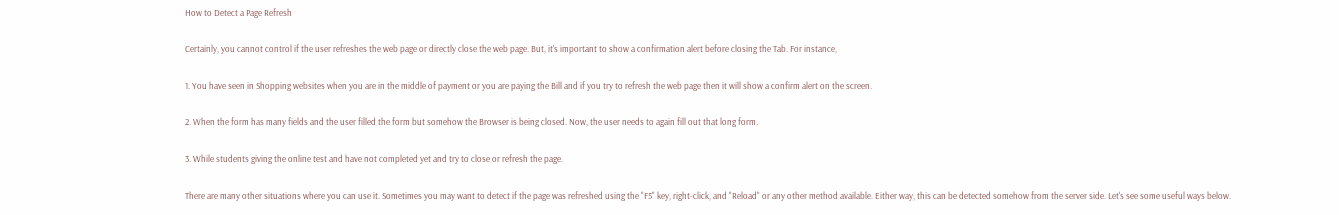How to Detect a Page Refresh

Certainly, you cannot control if the user refreshes the web page or directly close the web page. But, it's important to show a confirmation alert before closing the Tab. For instance,

1. You have seen in Shopping websites when you are in the middle of payment or you are paying the Bill and if you try to refresh the web page then it will show a confirm alert on the screen.

2. When the form has many fields and the user filled the form but somehow the Browser is being closed. Now, the user needs to again fill out that long form.

3. While students giving the online test and have not completed yet and try to close or refresh the page.

There are many other situations where you can use it. Sometimes you may want to detect if the page was refreshed using the "F5" key, right-click, and "Reload" or any other method available. Either way, this can be detected somehow from the server side. Let's see some useful ways below.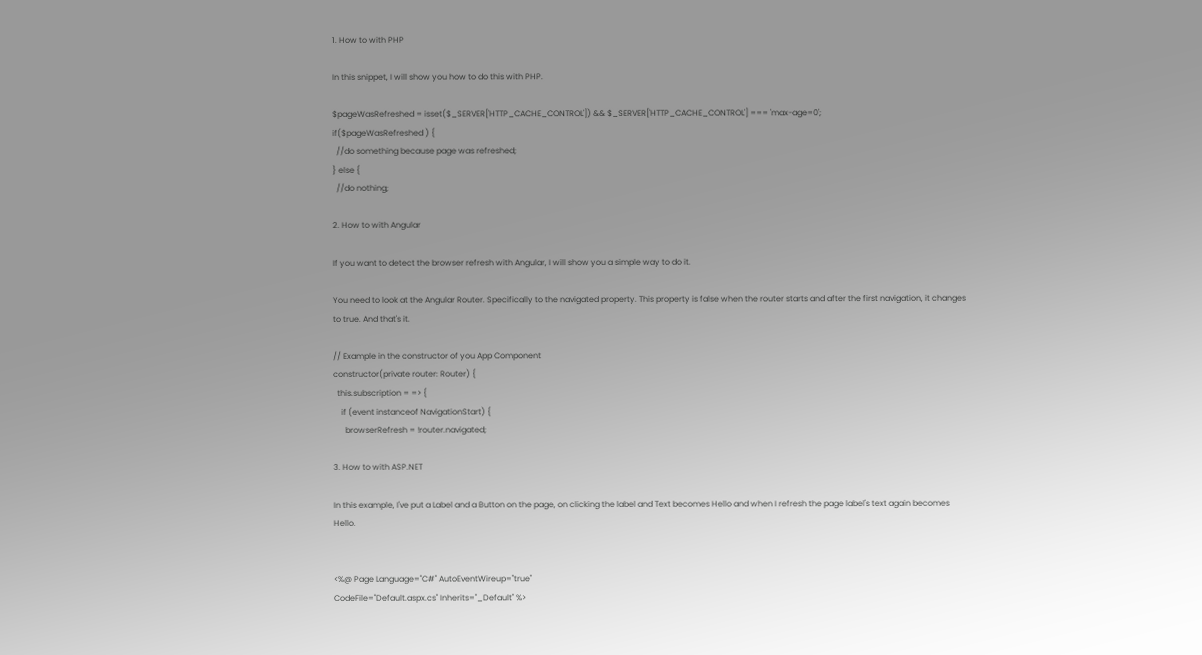1. How to with PHP

In this snippet, I will show you how to do this with PHP.

$pageWasRefreshed = isset($_SERVER['HTTP_CACHE_CONTROL']) && $_SERVER['HTTP_CACHE_CONTROL'] === 'max-age=0';
if($pageWasRefreshed ) {
  //do something because page was refreshed;
} else {
  //do nothing;

2. How to with Angular

If you want to detect the browser refresh with Angular, I will show you a simple way to do it.

You need to look at the Angular Router. Specifically to the navigated property. This property is false when the router starts and after the first navigation, it changes to true. And that's it.

// Example in the constructor of you App Component
constructor(private router: Router) {
  this.subscription = => {
    if (event instanceof NavigationStart) {
      browserRefresh = !router.navigated;

3. How to with ASP.NET

In this example, I've put a Label and a Button on the page, on clicking the label and Text becomes Hello and when I refresh the page label's text again becomes Hello.


<%@ Page Language="C#" AutoEventWireup="true"
CodeFile="Default.aspx.cs" Inherits="_Default" %>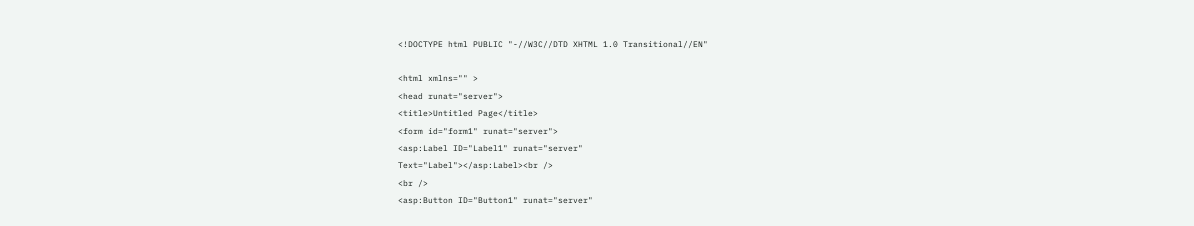<!DOCTYPE html PUBLIC "-//W3C//DTD XHTML 1.0 Transitional//EN"

<html xmlns="" >
<head runat="server">
<title>Untitled Page</title>
<form id="form1" runat="server">
<asp:Label ID="Label1" runat="server"
Text="Label"></asp:Label><br />
<br />
<asp:Button ID="Button1" runat="server"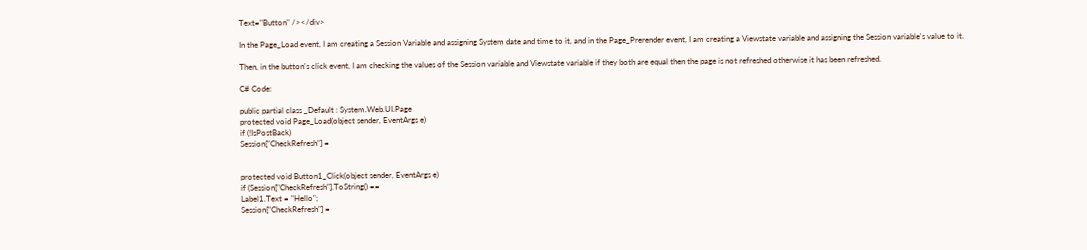Text="Button" /></div>

In the Page_Load event, I am creating a Session Variable and assigning System date and time to it, and in the Page_Prerender event, I am creating a Viewstate variable and assigning the Session variable's value to it.

Then, in the button's click event, I am checking the values of the Session variable and Viewstate variable if they both are equal then the page is not refreshed otherwise it has been refreshed.

C# Code:

public partial class _Default : System.Web.UI.Page
protected void Page_Load(object sender, EventArgs e)
if (!IsPostBack)
Session["CheckRefresh"] =


protected void Button1_Click(object sender, EventArgs e)
if (Session["CheckRefresh"].ToString() ==
Label1.Text = "Hello";
Session["CheckRefresh"] =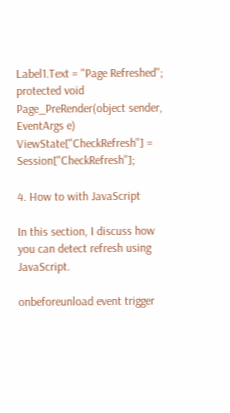Label1.Text = "Page Refreshed";
protected void Page_PreRender(object sender, EventArgs e)
ViewState["CheckRefresh"] = Session["CheckRefresh"];

4. How to with JavaScript

In this section, I discuss how you can detect refresh using JavaScript.

onbeforeunload event trigger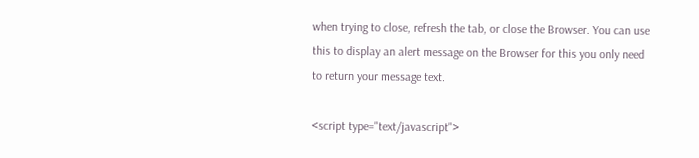when trying to close, refresh the tab, or close the Browser. You can use this to display an alert message on the Browser for this you only need to return your message text.

<script type="text/javascript">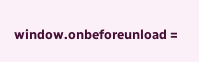window.onbeforeunload =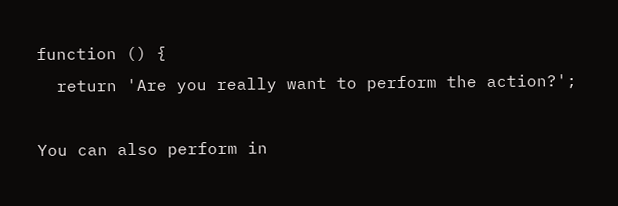function () {
  return 'Are you really want to perform the action?';

You can also perform in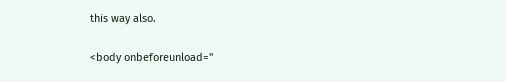this way also.

<body onbeforeunload="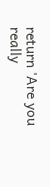return 'Are you really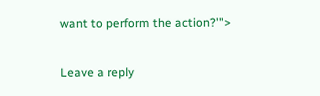want to perform the action?'">

Leave a reply